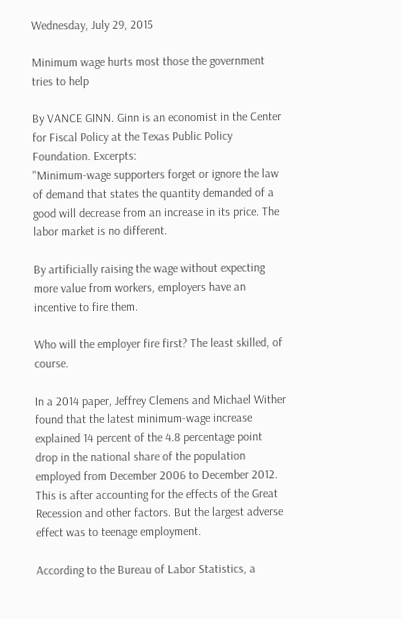Wednesday, July 29, 2015

Minimum wage hurts most those the government tries to help

By VANCE GINN. Ginn is an economist in the Center for Fiscal Policy at the Texas Public Policy Foundation. Excerpts:
"Minimum-wage supporters forget or ignore the law of demand that states the quantity demanded of a good will decrease from an increase in its price. The labor market is no different.

By artificially raising the wage without expecting more value from workers, employers have an incentive to fire them.

Who will the employer fire first? The least skilled, of course.

In a 2014 paper, Jeffrey Clemens and Michael Wither found that the latest minimum-wage increase explained 14 percent of the 4.8 percentage point drop in the national share of the population employed from December 2006 to December 2012. This is after accounting for the effects of the Great Recession and other factors. But the largest adverse effect was to teenage employment.

According to the Bureau of Labor Statistics, a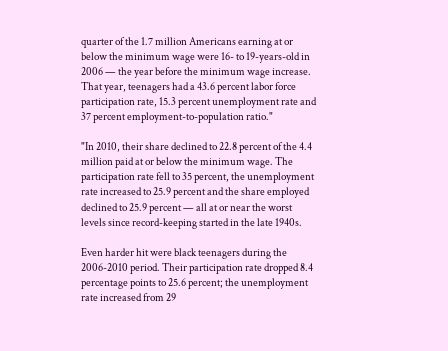quarter of the 1.7 million Americans earning at or below the minimum wage were 16- to 19-years-old in 2006 — the year before the minimum wage increase. That year, teenagers had a 43.6 percent labor force participation rate, 15.3 percent unemployment rate and 37 percent employment-to-population ratio."

"In 2010, their share declined to 22.8 percent of the 4.4 million paid at or below the minimum wage. The participation rate fell to 35 percent, the unemployment rate increased to 25.9 percent and the share employed declined to 25.9 percent — all at or near the worst levels since record-keeping started in the late 1940s.

Even harder hit were black teenagers during the 2006-2010 period. Their participation rate dropped 8.4 percentage points to 25.6 percent; the unemployment rate increased from 29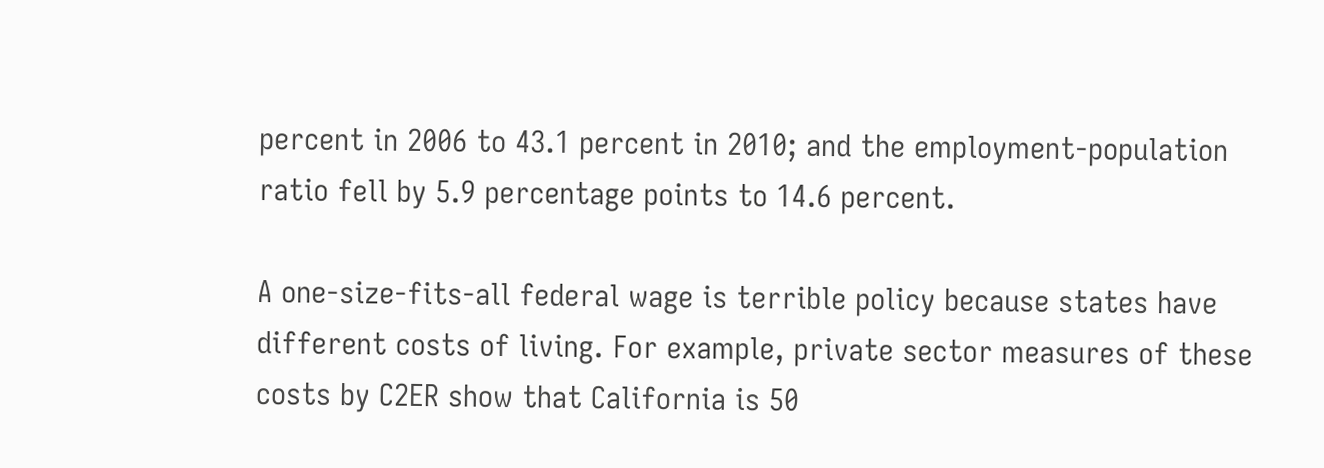percent in 2006 to 43.1 percent in 2010; and the employment-population ratio fell by 5.9 percentage points to 14.6 percent.

A one-size-fits-all federal wage is terrible policy because states have different costs of living. For example, private sector measures of these costs by C2ER show that California is 50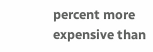percent more expensive than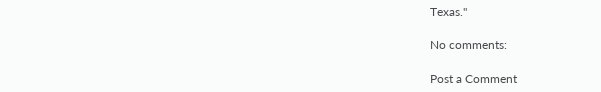Texas."

No comments:

Post a Comment